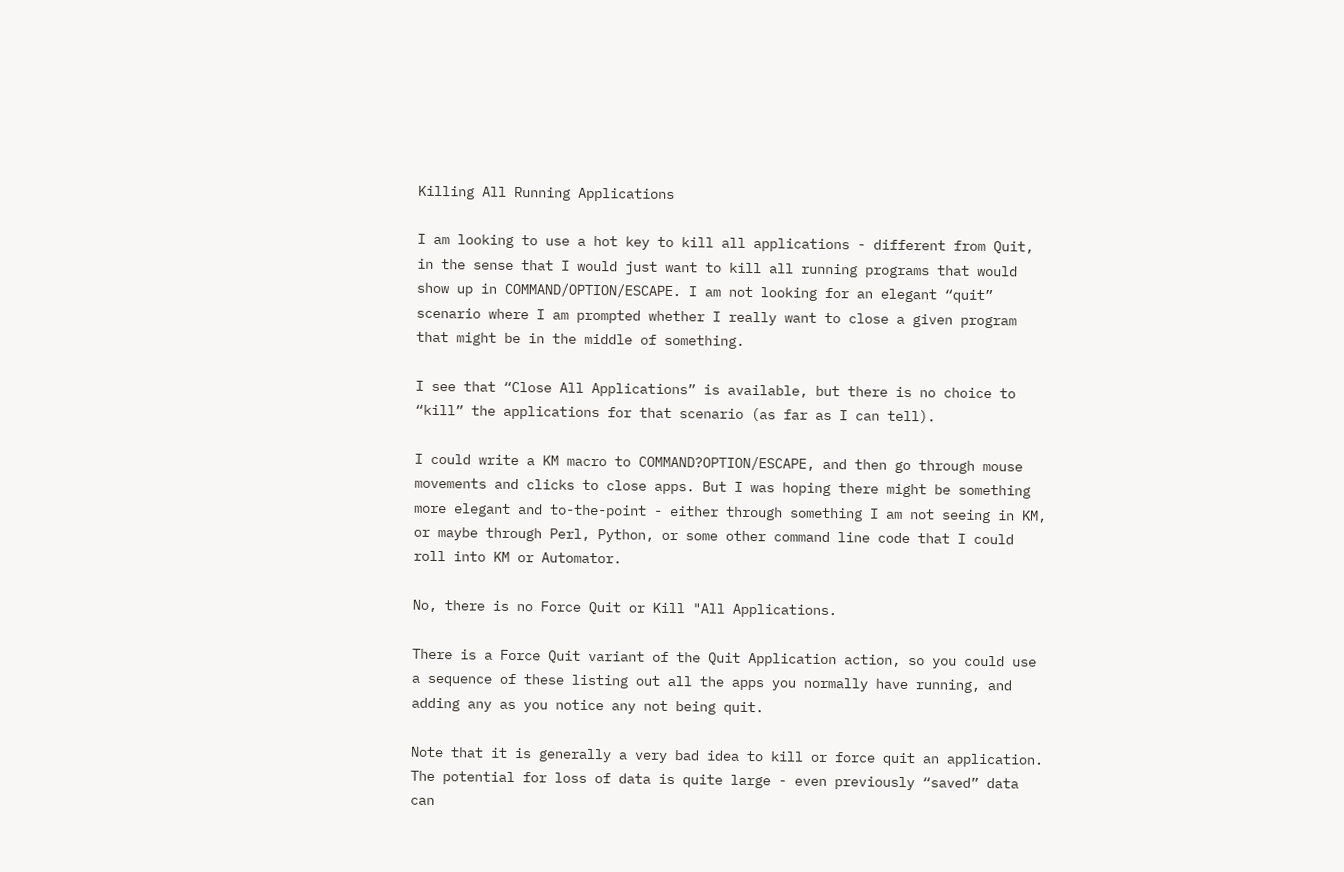Killing All Running Applications

I am looking to use a hot key to kill all applications - different from Quit, in the sense that I would just want to kill all running programs that would show up in COMMAND/OPTION/ESCAPE. I am not looking for an elegant “quit” scenario where I am prompted whether I really want to close a given program that might be in the middle of something.

I see that “Close All Applications” is available, but there is no choice to “kill” the applications for that scenario (as far as I can tell).

I could write a KM macro to COMMAND?OPTION/ESCAPE, and then go through mouse movements and clicks to close apps. But I was hoping there might be something more elegant and to-the-point - either through something I am not seeing in KM, or maybe through Perl, Python, or some other command line code that I could roll into KM or Automator.

No, there is no Force Quit or Kill "All Applications.

There is a Force Quit variant of the Quit Application action, so you could use a sequence of these listing out all the apps you normally have running, and adding any as you notice any not being quit.

Note that it is generally a very bad idea to kill or force quit an application. The potential for loss of data is quite large - even previously “saved” data can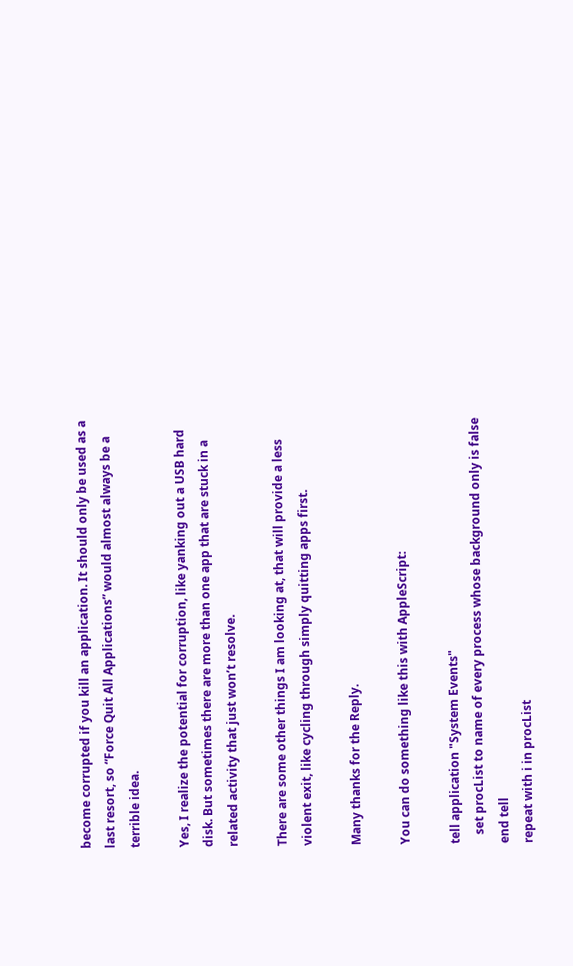become corrupted if you kill an application. It should only be used as a last resort, so “Force Quit All Applications” would almost always be a terrible idea.

Yes, I realize the potential for corruption, like yanking out a USB hard disk. But sometimes there are more than one app that are stuck in a related activity that just won’t resolve.

There are some other things I am looking at, that will provide a less violent exit, like cycling through simply quitting apps first.

Many thanks for the Reply.

You can do something like this with AppleScript:

tell application "System Events"
   set procList to name of every process whose background only is false
end tell
repeat with i in procList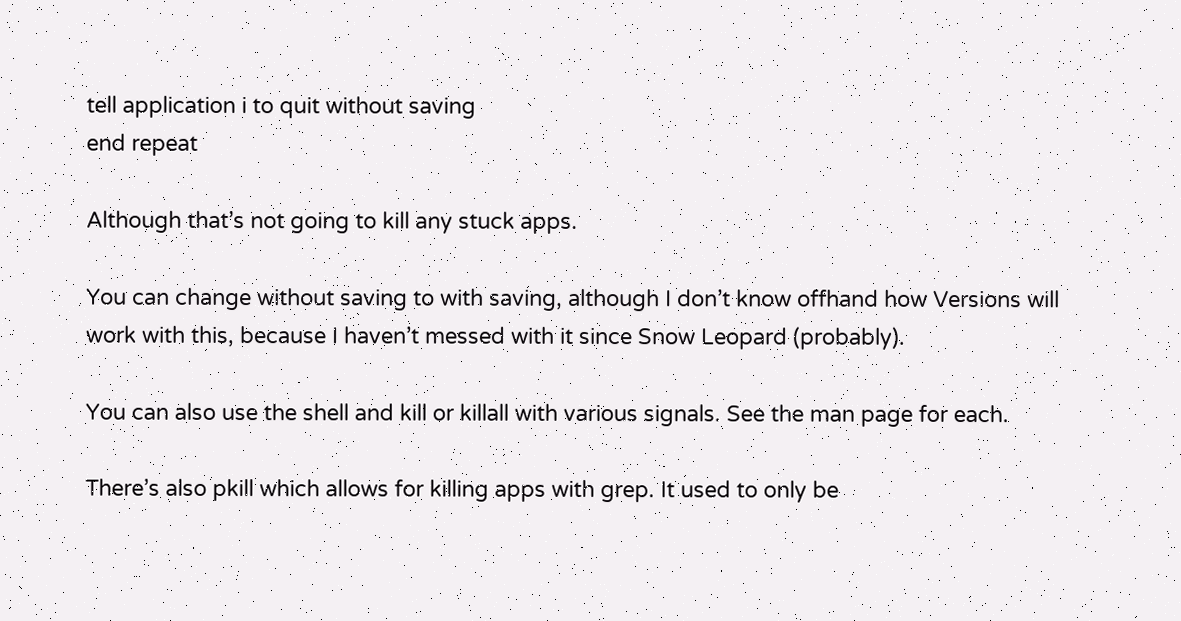tell application i to quit without saving
end repeat

Although that’s not going to kill any stuck apps.

You can change without saving to with saving, although I don’t know offhand how Versions will work with this, because I haven’t messed with it since Snow Leopard (probably).

You can also use the shell and kill or killall with various signals. See the man page for each.

There’s also pkill which allows for killing apps with grep. It used to only be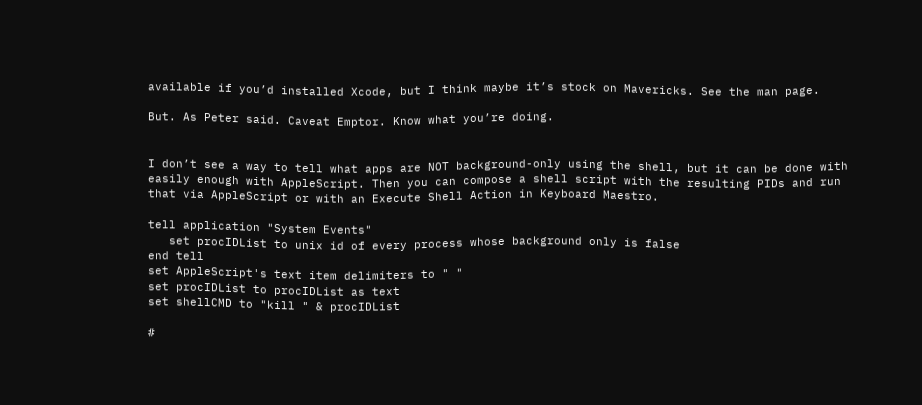available if you’d installed Xcode, but I think maybe it’s stock on Mavericks. See the man page.

But. As Peter said. Caveat Emptor. Know what you’re doing.


I don’t see a way to tell what apps are NOT background-only using the shell, but it can be done with easily enough with AppleScript. Then you can compose a shell script with the resulting PIDs and run that via AppleScript or with an Execute Shell Action in Keyboard Maestro.

tell application "System Events"
   set procIDList to unix id of every process whose background only is false
end tell
set AppleScript's text item delimiters to " "
set procIDList to procIDList as text
set shellCMD to "kill " & procIDList

#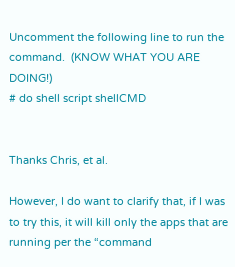Uncomment the following line to run the command.  (KNOW WHAT YOU ARE DOING!)
# do shell script shellCMD


Thanks Chris, et al.

However, I do want to clarify that, if I was to try this, it will kill only the apps that are running per the “command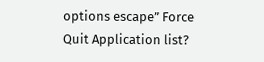options escape” Force Quit Application list?